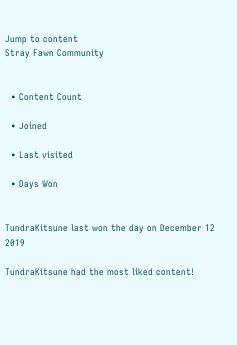Jump to content
Stray Fawn Community


  • Content Count

  • Joined

  • Last visited

  • Days Won


TundraKitsune last won the day on December 12 2019

TundraKitsune had the most liked content!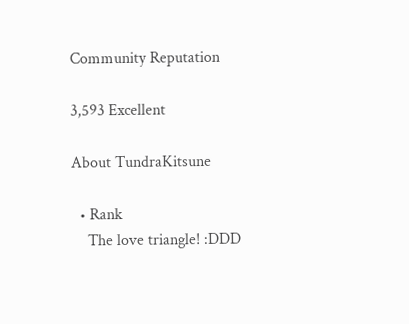Community Reputation

3,593 Excellent

About TundraKitsune

  • Rank
    The love triangle! :DDD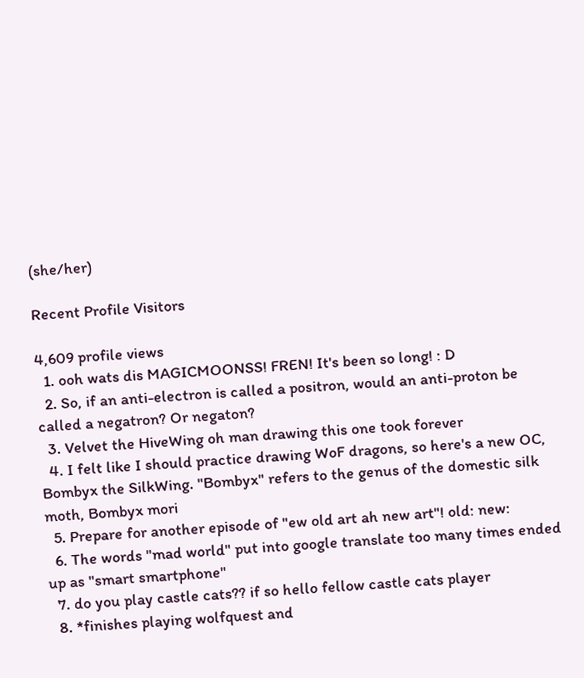(she/her)

Recent Profile Visitors

4,609 profile views
  1. ooh wats dis MAGICMOONSS! FREN! It's been so long! : D
  2. So, if an anti-electron is called a positron, would an anti-proton be called a negatron? Or negaton?
  3. Velvet the HiveWing oh man drawing this one took forever
  4. I felt like I should practice drawing WoF dragons, so here's a new OC, Bombyx the SilkWing. "Bombyx" refers to the genus of the domestic silk moth, Bombyx mori
  5. Prepare for another episode of "ew old art ah new art"! old: new:
  6. The words "mad world" put into google translate too many times ended up as "smart smartphone"
  7. do you play castle cats?? if so hello fellow castle cats player
  8. *finishes playing wolfquest and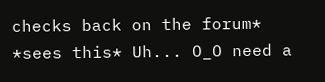checks back on the forum* *sees this* Uh... O_O need a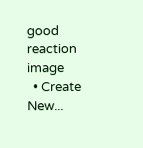good reaction image
  • Create New...